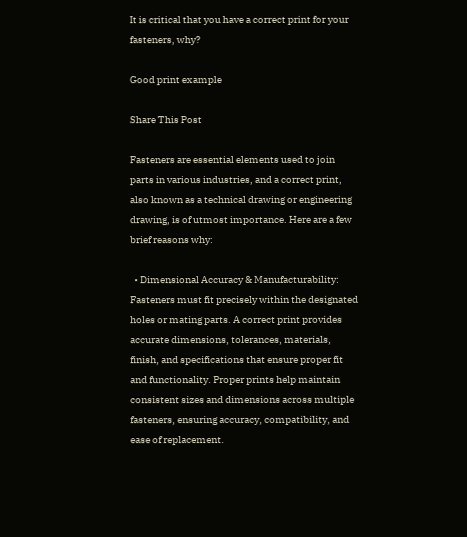It is critical that you have a correct print for your fasteners, why?

Good print example

Share This Post

Fasteners are essential elements used to join parts in various industries, and a correct print, also known as a technical drawing or engineering drawing, is of utmost importance. Here are a few brief reasons why:

  • Dimensional Accuracy & Manufacturability: Fasteners must fit precisely within the designated holes or mating parts. A correct print provides accurate dimensions, tolerances, materials, finish, and specifications that ensure proper fit and functionality. Proper prints help maintain consistent sizes and dimensions across multiple fasteners, ensuring accuracy, compatibility, and ease of replacement.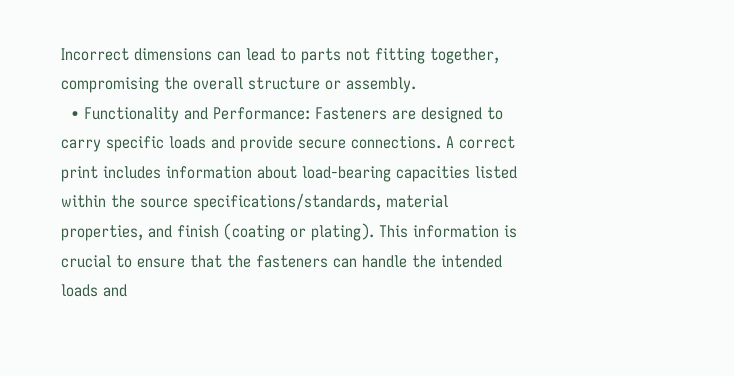Incorrect dimensions can lead to parts not fitting together, compromising the overall structure or assembly.
  • Functionality and Performance: Fasteners are designed to carry specific loads and provide secure connections. A correct print includes information about load-bearing capacities listed within the source specifications/standards, material properties, and finish (coating or plating). This information is crucial to ensure that the fasteners can handle the intended loads and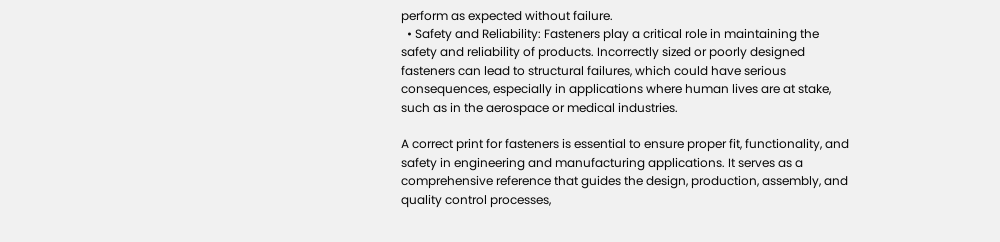perform as expected without failure.
  • Safety and Reliability: Fasteners play a critical role in maintaining the safety and reliability of products. Incorrectly sized or poorly designed fasteners can lead to structural failures, which could have serious consequences, especially in applications where human lives are at stake, such as in the aerospace or medical industries.

A correct print for fasteners is essential to ensure proper fit, functionality, and safety in engineering and manufacturing applications. It serves as a comprehensive reference that guides the design, production, assembly, and quality control processes,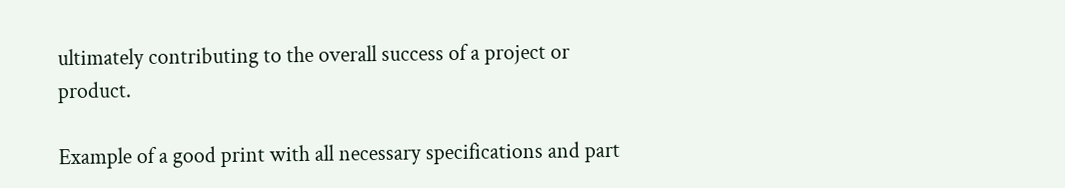ultimately contributing to the overall success of a project or product.

Example of a good print with all necessary specifications and part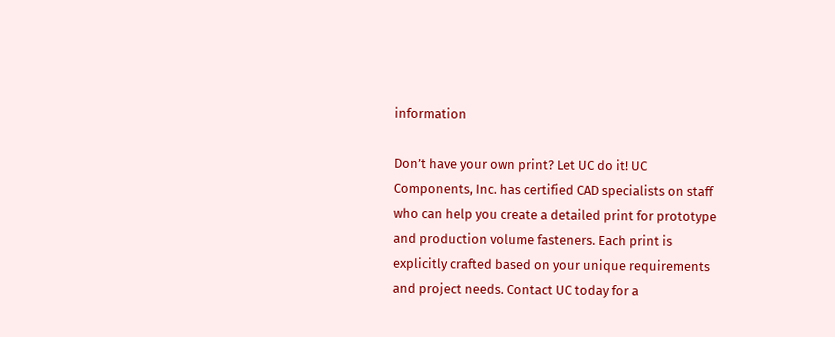information

Don’t have your own print? Let UC do it! UC Components, Inc. has certified CAD specialists on staff who can help you create a detailed print for prototype and production volume fasteners. Each print is explicitly crafted based on your unique requirements and project needs. Contact UC today for a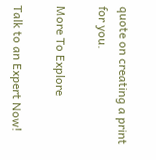quote on creating a print for you.

More To Explore

Talk to an Expert Now!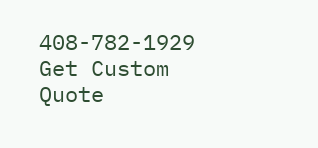408-782-1929 Get Custom Quote